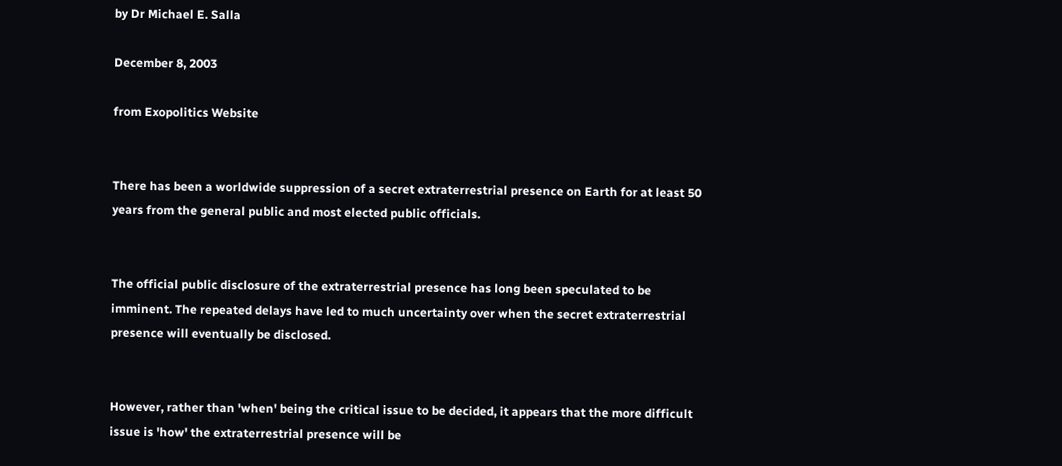by Dr Michael E. Salla

December 8, 2003

from Exopolitics Website


There has been a worldwide suppression of a secret extraterrestrial presence on Earth for at least 50 years from the general public and most elected public officials.


The official public disclosure of the extraterrestrial presence has long been speculated to be imminent. The repeated delays have led to much uncertainty over when the secret extraterrestrial presence will eventually be disclosed.


However, rather than 'when' being the critical issue to be decided, it appears that the more difficult issue is 'how' the extraterrestrial presence will be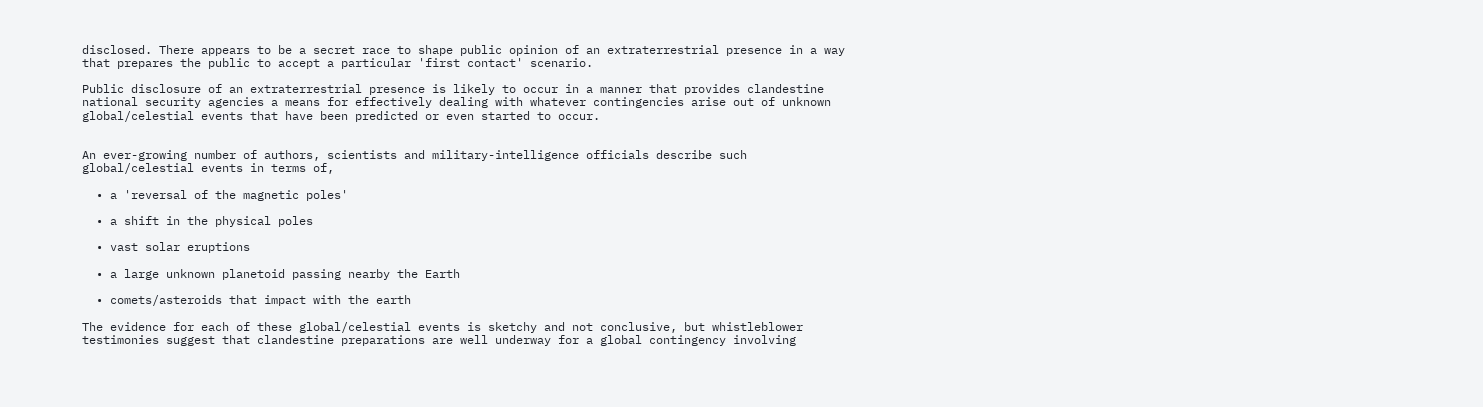disclosed. There appears to be a secret race to shape public opinion of an extraterrestrial presence in a way that prepares the public to accept a particular 'first contact' scenario.

Public disclosure of an extraterrestrial presence is likely to occur in a manner that provides clandestine national security agencies a means for effectively dealing with whatever contingencies arise out of unknown global/celestial events that have been predicted or even started to occur.


An ever-growing number of authors, scientists and military-intelligence officials describe such global/celestial events in terms of,

  • a 'reversal of the magnetic poles'

  • a shift in the physical poles

  • vast solar eruptions

  • a large unknown planetoid passing nearby the Earth

  • comets/asteroids that impact with the earth

The evidence for each of these global/celestial events is sketchy and not conclusive, but whistleblower testimonies suggest that clandestine preparations are well underway for a global contingency involving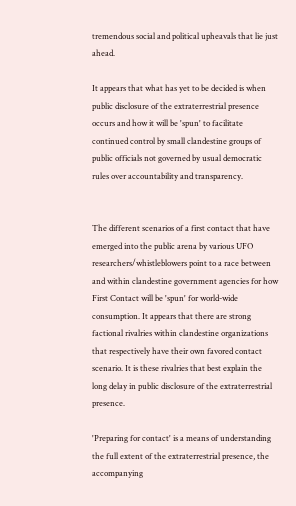tremendous social and political upheavals that lie just ahead.

It appears that what has yet to be decided is when public disclosure of the extraterrestrial presence occurs and how it will be 'spun' to facilitate continued control by small clandestine groups of public officials not governed by usual democratic rules over accountability and transparency.


The different scenarios of a first contact that have emerged into the public arena by various UFO researchers/whistleblowers point to a race between and within clandestine government agencies for how First Contact will be 'spun' for world-wide consumption. It appears that there are strong factional rivalries within clandestine organizations that respectively have their own favored contact scenario. It is these rivalries that best explain the long delay in public disclosure of the extraterrestrial presence.

'Preparing for contact' is a means of understanding the full extent of the extraterrestrial presence, the accompanying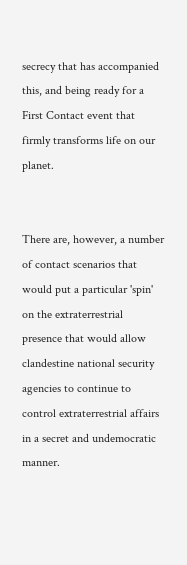secrecy that has accompanied this, and being ready for a First Contact event that firmly transforms life on our planet.


There are, however, a number of contact scenarios that would put a particular 'spin' on the extraterrestrial presence that would allow clandestine national security agencies to continue to control extraterrestrial affairs in a secret and undemocratic manner.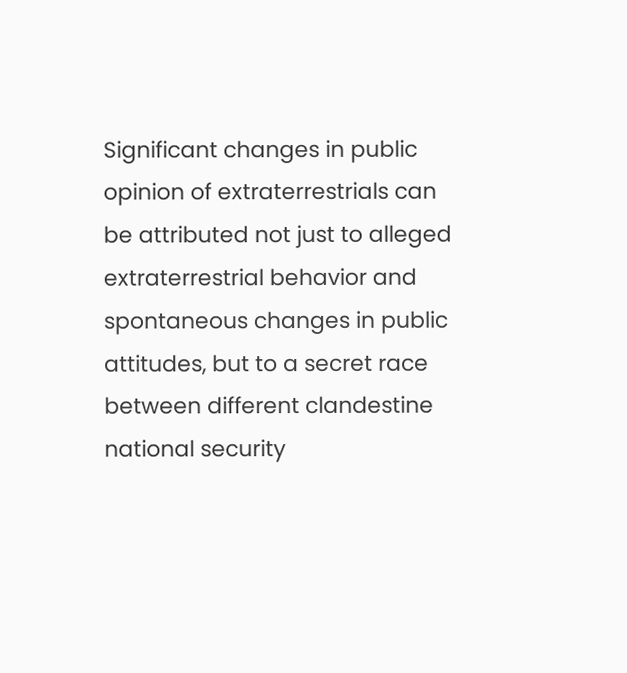Significant changes in public opinion of extraterrestrials can be attributed not just to alleged extraterrestrial behavior and spontaneous changes in public attitudes, but to a secret race between different clandestine national security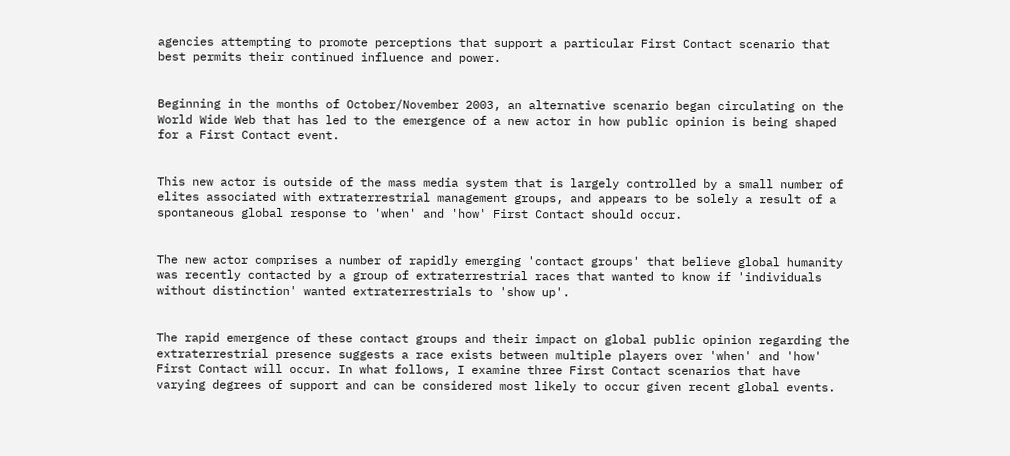agencies attempting to promote perceptions that support a particular First Contact scenario that best permits their continued influence and power.


Beginning in the months of October/November 2003, an alternative scenario began circulating on the World Wide Web that has led to the emergence of a new actor in how public opinion is being shaped for a First Contact event.


This new actor is outside of the mass media system that is largely controlled by a small number of elites associated with extraterrestrial management groups, and appears to be solely a result of a spontaneous global response to 'when' and 'how' First Contact should occur.


The new actor comprises a number of rapidly emerging 'contact groups' that believe global humanity was recently contacted by a group of extraterrestrial races that wanted to know if 'individuals without distinction' wanted extraterrestrials to 'show up'.


The rapid emergence of these contact groups and their impact on global public opinion regarding the extraterrestrial presence suggests a race exists between multiple players over 'when' and 'how' First Contact will occur. In what follows, I examine three First Contact scenarios that have varying degrees of support and can be considered most likely to occur given recent global events.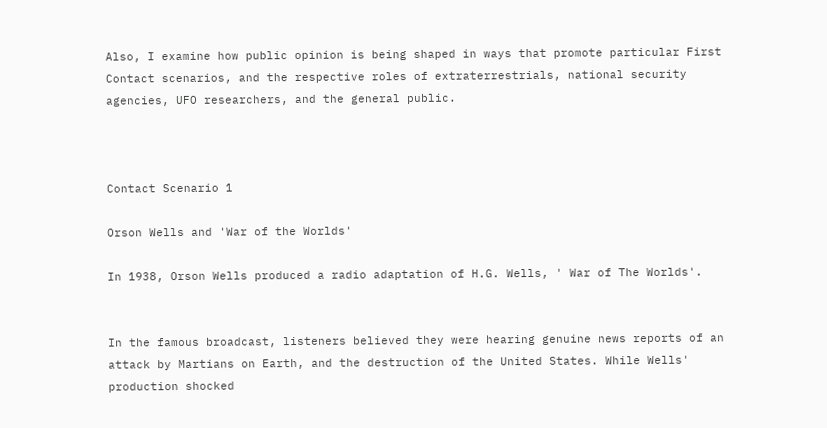Also, I examine how public opinion is being shaped in ways that promote particular First Contact scenarios, and the respective roles of extraterrestrials, national security agencies, UFO researchers, and the general public.



Contact Scenario 1

Orson Wells and 'War of the Worlds'

In 1938, Orson Wells produced a radio adaptation of H.G. Wells, ' War of The Worlds'.


In the famous broadcast, listeners believed they were hearing genuine news reports of an attack by Martians on Earth, and the destruction of the United States. While Wells' production shocked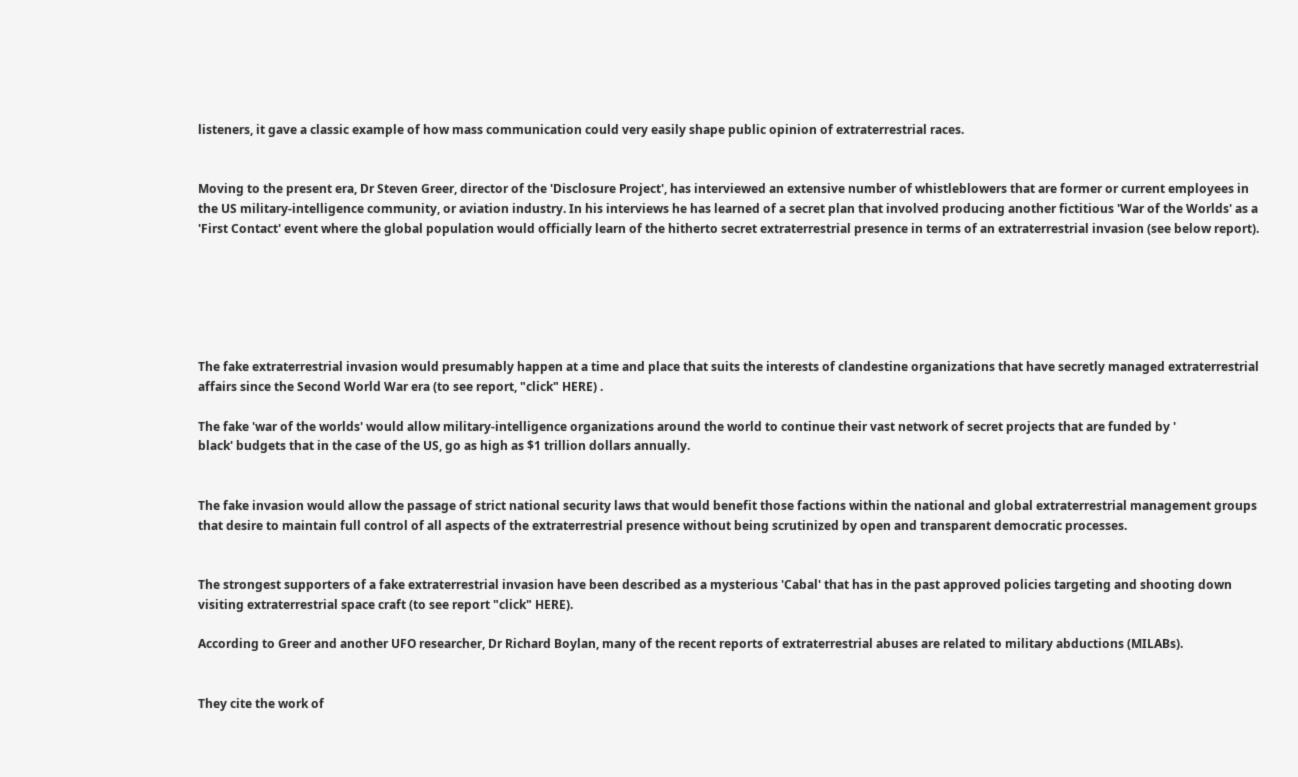listeners, it gave a classic example of how mass communication could very easily shape public opinion of extraterrestrial races.


Moving to the present era, Dr Steven Greer, director of the 'Disclosure Project', has interviewed an extensive number of whistleblowers that are former or current employees in the US military-intelligence community, or aviation industry. In his interviews he has learned of a secret plan that involved producing another fictitious 'War of the Worlds' as a 'First Contact' event where the global population would officially learn of the hitherto secret extraterrestrial presence in terms of an extraterrestrial invasion (see below report).






The fake extraterrestrial invasion would presumably happen at a time and place that suits the interests of clandestine organizations that have secretly managed extraterrestrial affairs since the Second World War era (to see report, "click" HERE) .

The fake 'war of the worlds' would allow military-intelligence organizations around the world to continue their vast network of secret projects that are funded by '
black' budgets that in the case of the US, go as high as $1 trillion dollars annually.


The fake invasion would allow the passage of strict national security laws that would benefit those factions within the national and global extraterrestrial management groups that desire to maintain full control of all aspects of the extraterrestrial presence without being scrutinized by open and transparent democratic processes.


The strongest supporters of a fake extraterrestrial invasion have been described as a mysterious 'Cabal' that has in the past approved policies targeting and shooting down visiting extraterrestrial space craft (to see report "click" HERE).

According to Greer and another UFO researcher, Dr Richard Boylan, many of the recent reports of extraterrestrial abuses are related to military abductions (MILABs).


They cite the work of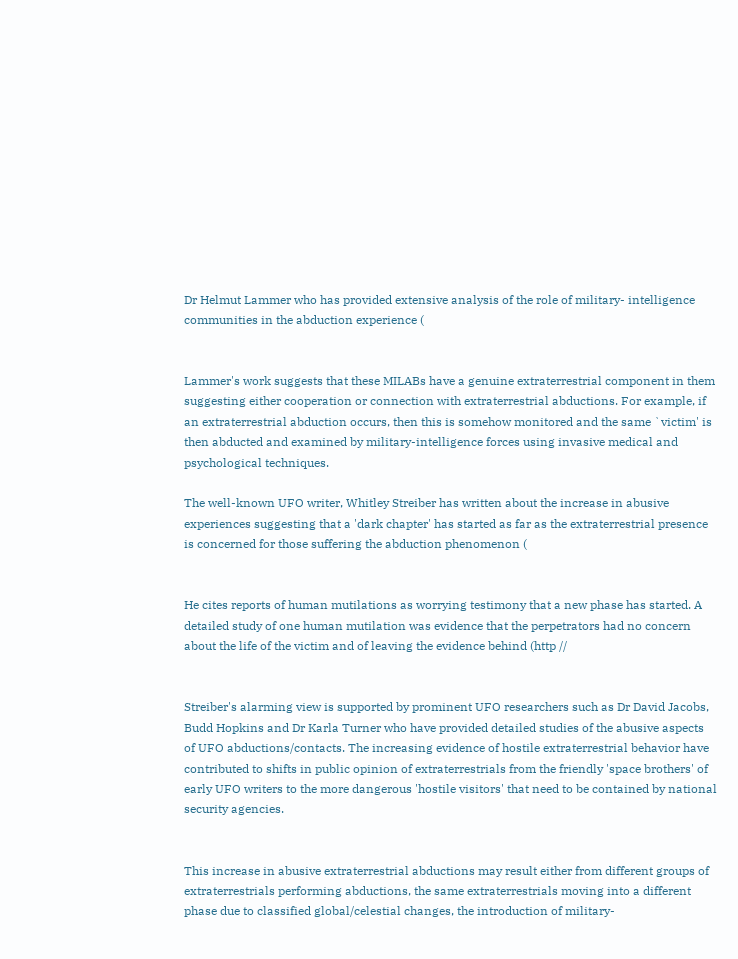Dr Helmut Lammer who has provided extensive analysis of the role of military- intelligence communities in the abduction experience (


Lammer's work suggests that these MILABs have a genuine extraterrestrial component in them suggesting either cooperation or connection with extraterrestrial abductions. For example, if an extraterrestrial abduction occurs, then this is somehow monitored and the same `victim' is then abducted and examined by military-intelligence forces using invasive medical and psychological techniques.

The well-known UFO writer, Whitley Streiber has written about the increase in abusive experiences suggesting that a 'dark chapter' has started as far as the extraterrestrial presence is concerned for those suffering the abduction phenomenon (


He cites reports of human mutilations as worrying testimony that a new phase has started. A detailed study of one human mutilation was evidence that the perpetrators had no concern about the life of the victim and of leaving the evidence behind (http //


Streiber's alarming view is supported by prominent UFO researchers such as Dr David Jacobs, Budd Hopkins and Dr Karla Turner who have provided detailed studies of the abusive aspects of UFO abductions/contacts. The increasing evidence of hostile extraterrestrial behavior have contributed to shifts in public opinion of extraterrestrials from the friendly 'space brothers' of early UFO writers to the more dangerous 'hostile visitors' that need to be contained by national security agencies.


This increase in abusive extraterrestrial abductions may result either from different groups of extraterrestrials performing abductions, the same extraterrestrials moving into a different phase due to classified global/celestial changes, the introduction of military-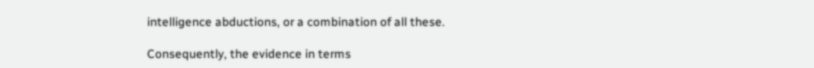intelligence abductions, or a combination of all these.

Consequently, the evidence in terms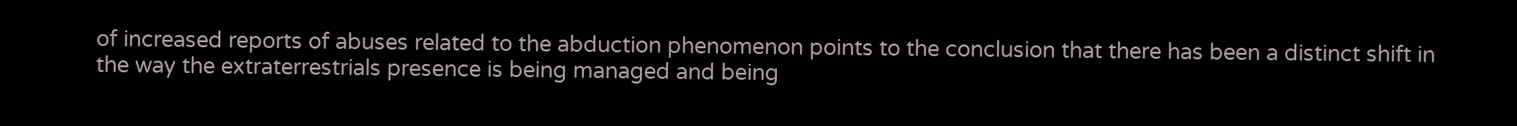of increased reports of abuses related to the abduction phenomenon points to the conclusion that there has been a distinct shift in the way the extraterrestrials presence is being managed and being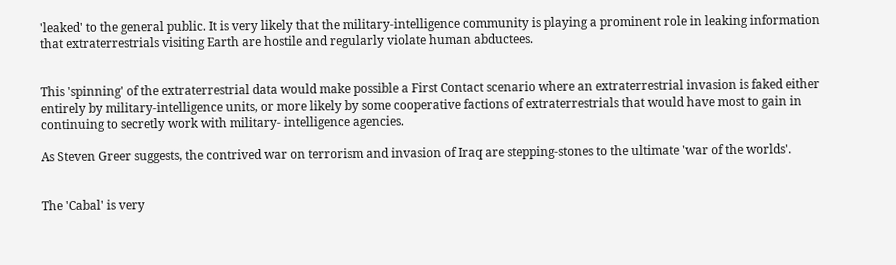'leaked' to the general public. It is very likely that the military-intelligence community is playing a prominent role in leaking information that extraterrestrials visiting Earth are hostile and regularly violate human abductees.


This 'spinning' of the extraterrestrial data would make possible a First Contact scenario where an extraterrestrial invasion is faked either entirely by military-intelligence units, or more likely by some cooperative factions of extraterrestrials that would have most to gain in continuing to secretly work with military- intelligence agencies.

As Steven Greer suggests, the contrived war on terrorism and invasion of Iraq are stepping-stones to the ultimate 'war of the worlds'.


The 'Cabal' is very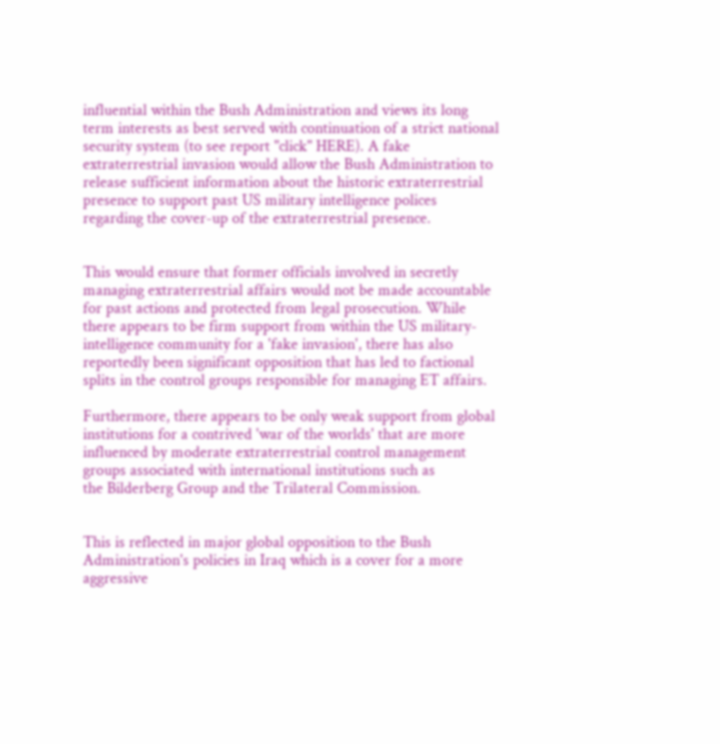influential within the Bush Administration and views its long term interests as best served with continuation of a strict national security system (to see report "click" HERE). A fake extraterrestrial invasion would allow the Bush Administration to release sufficient information about the historic extraterrestrial presence to support past US military intelligence polices regarding the cover-up of the extraterrestrial presence.


This would ensure that former officials involved in secretly managing extraterrestrial affairs would not be made accountable for past actions and protected from legal prosecution. While there appears to be firm support from within the US military-intelligence community for a 'fake invasion', there has also reportedly been significant opposition that has led to factional splits in the control groups responsible for managing ET affairs.

Furthermore, there appears to be only weak support from global institutions for a contrived 'war of the worlds' that are more influenced by moderate extraterrestrial control management groups associated with international institutions such as
the Bilderberg Group and the Trilateral Commission.


This is reflected in major global opposition to the Bush Administration's policies in Iraq which is a cover for a more aggressive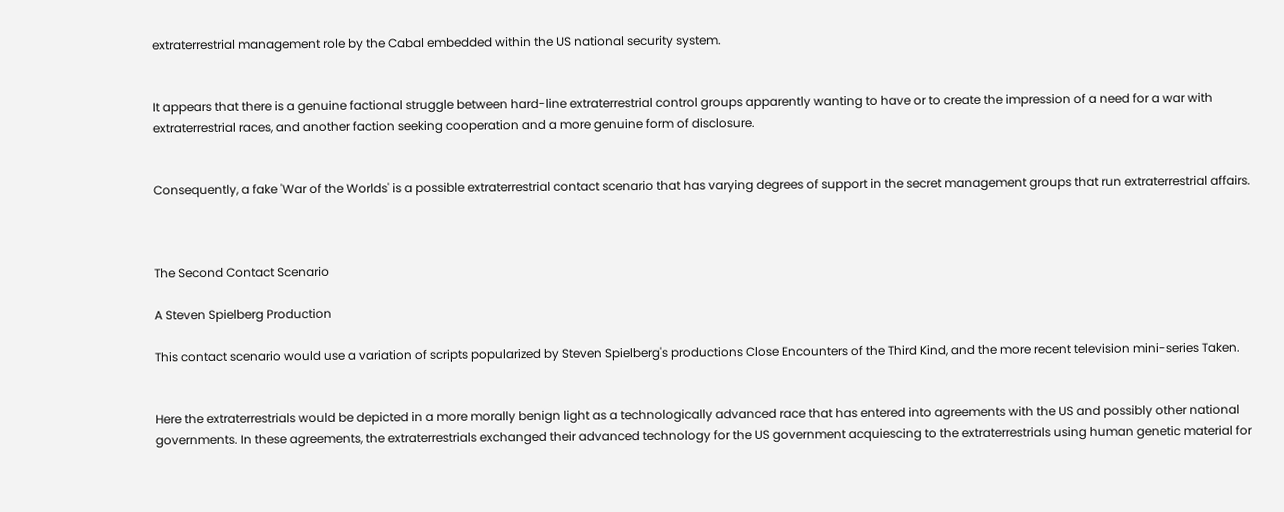extraterrestrial management role by the Cabal embedded within the US national security system.


It appears that there is a genuine factional struggle between hard-line extraterrestrial control groups apparently wanting to have or to create the impression of a need for a war with extraterrestrial races, and another faction seeking cooperation and a more genuine form of disclosure.


Consequently, a fake 'War of the Worlds' is a possible extraterrestrial contact scenario that has varying degrees of support in the secret management groups that run extraterrestrial affairs.



The Second Contact Scenario

A Steven Spielberg Production

This contact scenario would use a variation of scripts popularized by Steven Spielberg's productions Close Encounters of the Third Kind, and the more recent television mini-series Taken.


Here the extraterrestrials would be depicted in a more morally benign light as a technologically advanced race that has entered into agreements with the US and possibly other national governments. In these agreements, the extraterrestrials exchanged their advanced technology for the US government acquiescing to the extraterrestrials using human genetic material for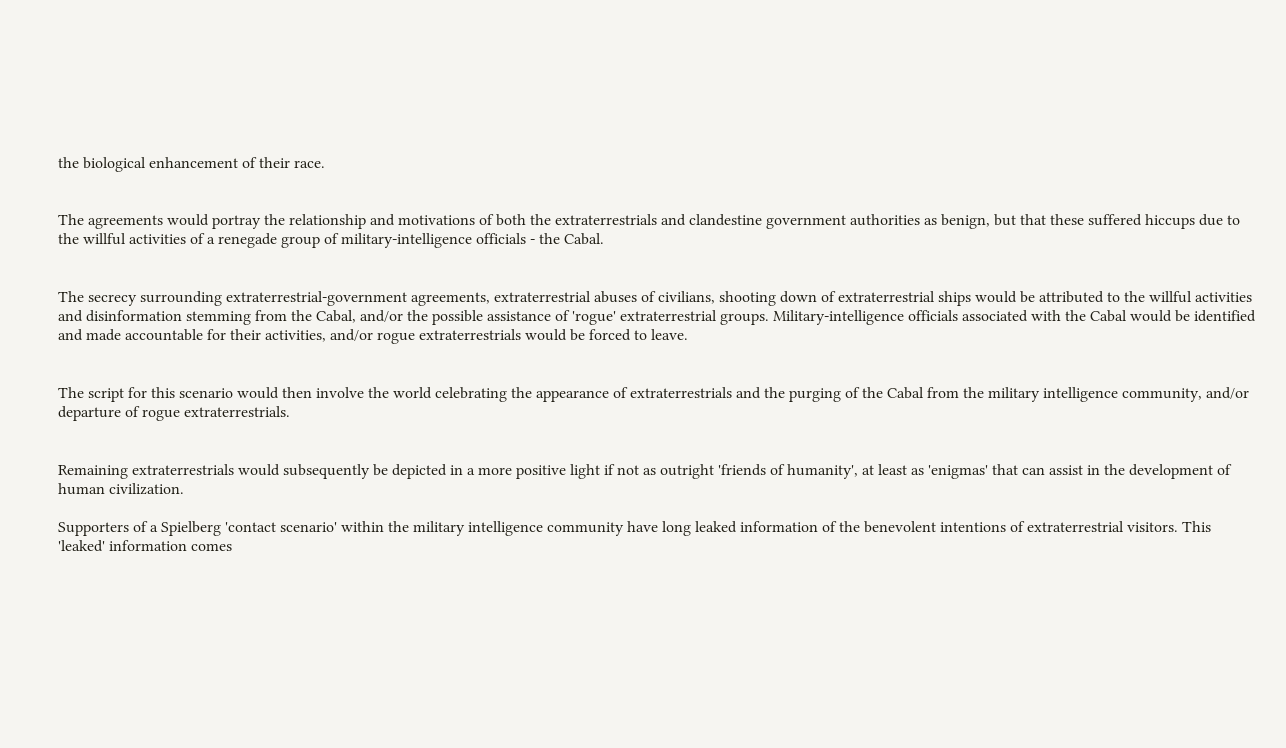the biological enhancement of their race.


The agreements would portray the relationship and motivations of both the extraterrestrials and clandestine government authorities as benign, but that these suffered hiccups due to the willful activities of a renegade group of military-intelligence officials - the Cabal.


The secrecy surrounding extraterrestrial-government agreements, extraterrestrial abuses of civilians, shooting down of extraterrestrial ships would be attributed to the willful activities and disinformation stemming from the Cabal, and/or the possible assistance of 'rogue' extraterrestrial groups. Military-intelligence officials associated with the Cabal would be identified and made accountable for their activities, and/or rogue extraterrestrials would be forced to leave.


The script for this scenario would then involve the world celebrating the appearance of extraterrestrials and the purging of the Cabal from the military intelligence community, and/or departure of rogue extraterrestrials.


Remaining extraterrestrials would subsequently be depicted in a more positive light if not as outright 'friends of humanity', at least as 'enigmas' that can assist in the development of human civilization.

Supporters of a Spielberg 'contact scenario' within the military intelligence community have long leaked information of the benevolent intentions of extraterrestrial visitors. This 'leaked' information comes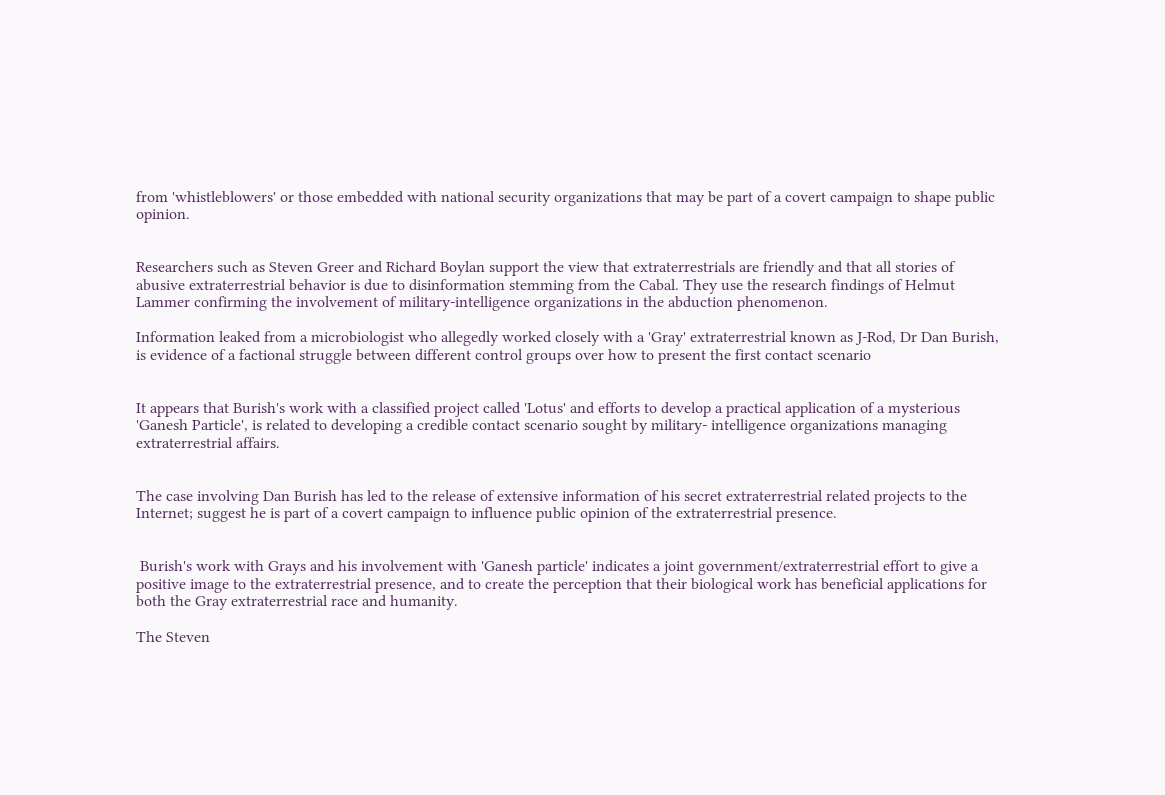from 'whistleblowers' or those embedded with national security organizations that may be part of a covert campaign to shape public opinion.


Researchers such as Steven Greer and Richard Boylan support the view that extraterrestrials are friendly and that all stories of abusive extraterrestrial behavior is due to disinformation stemming from the Cabal. They use the research findings of Helmut Lammer confirming the involvement of military-intelligence organizations in the abduction phenomenon.

Information leaked from a microbiologist who allegedly worked closely with a 'Gray' extraterrestrial known as J-Rod, Dr Dan Burish, is evidence of a factional struggle between different control groups over how to present the first contact scenario


It appears that Burish's work with a classified project called 'Lotus' and efforts to develop a practical application of a mysterious 'Ganesh Particle', is related to developing a credible contact scenario sought by military- intelligence organizations managing extraterrestrial affairs.


The case involving Dan Burish has led to the release of extensive information of his secret extraterrestrial related projects to the Internet; suggest he is part of a covert campaign to influence public opinion of the extraterrestrial presence.


 Burish's work with Grays and his involvement with 'Ganesh particle' indicates a joint government/extraterrestrial effort to give a positive image to the extraterrestrial presence, and to create the perception that their biological work has beneficial applications for both the Gray extraterrestrial race and humanity.

The Steven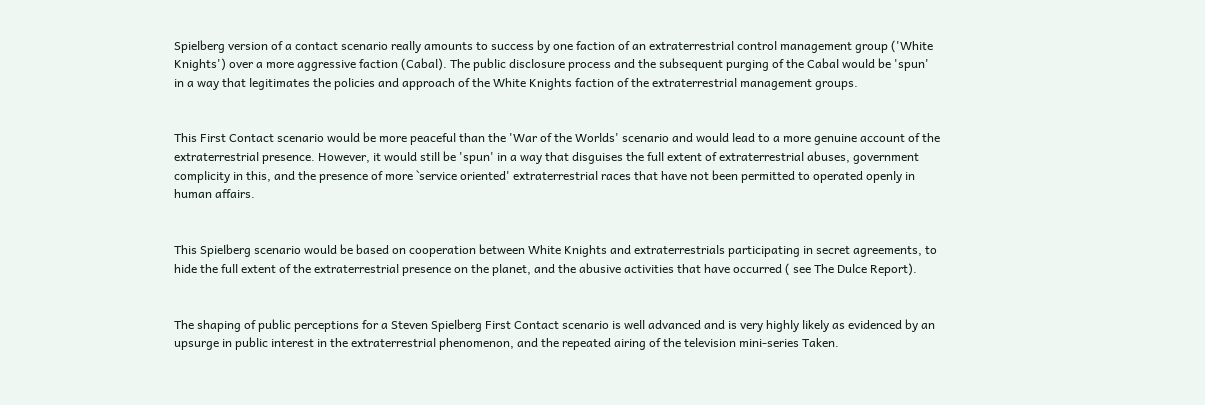Spielberg version of a contact scenario really amounts to success by one faction of an extraterrestrial control management group ('White Knights') over a more aggressive faction (Cabal). The public disclosure process and the subsequent purging of the Cabal would be 'spun' in a way that legitimates the policies and approach of the White Knights faction of the extraterrestrial management groups.


This First Contact scenario would be more peaceful than the 'War of the Worlds' scenario and would lead to a more genuine account of the extraterrestrial presence. However, it would still be 'spun' in a way that disguises the full extent of extraterrestrial abuses, government complicity in this, and the presence of more `service oriented' extraterrestrial races that have not been permitted to operated openly in human affairs.


This Spielberg scenario would be based on cooperation between White Knights and extraterrestrials participating in secret agreements, to hide the full extent of the extraterrestrial presence on the planet, and the abusive activities that have occurred ( see The Dulce Report).


The shaping of public perceptions for a Steven Spielberg First Contact scenario is well advanced and is very highly likely as evidenced by an upsurge in public interest in the extraterrestrial phenomenon, and the repeated airing of the television mini-series Taken.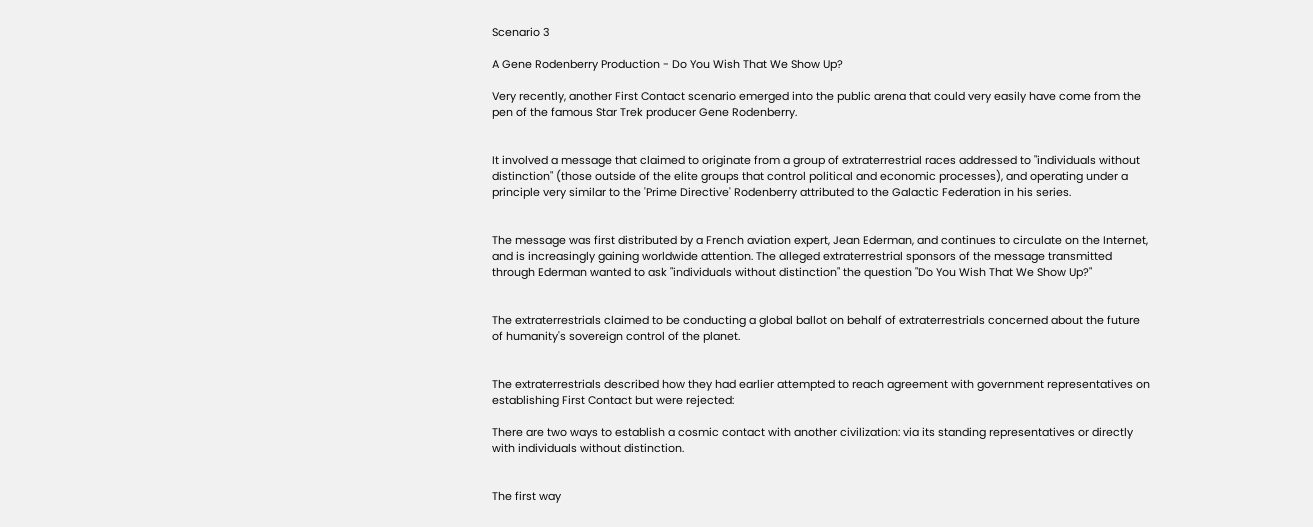Scenario 3

A Gene Rodenberry Production - Do You Wish That We Show Up?

Very recently, another First Contact scenario emerged into the public arena that could very easily have come from the pen of the famous Star Trek producer Gene Rodenberry.


It involved a message that claimed to originate from a group of extraterrestrial races addressed to "individuals without distinction" (those outside of the elite groups that control political and economic processes), and operating under a principle very similar to the 'Prime Directive' Rodenberry attributed to the Galactic Federation in his series.


The message was first distributed by a French aviation expert, Jean Ederman, and continues to circulate on the Internet, and is increasingly gaining worldwide attention. The alleged extraterrestrial sponsors of the message transmitted through Ederman wanted to ask "individuals without distinction" the question "Do You Wish That We Show Up?"


The extraterrestrials claimed to be conducting a global ballot on behalf of extraterrestrials concerned about the future of humanity's sovereign control of the planet.


The extraterrestrials described how they had earlier attempted to reach agreement with government representatives on establishing First Contact but were rejected:

There are two ways to establish a cosmic contact with another civilization: via its standing representatives or directly with individuals without distinction.


The first way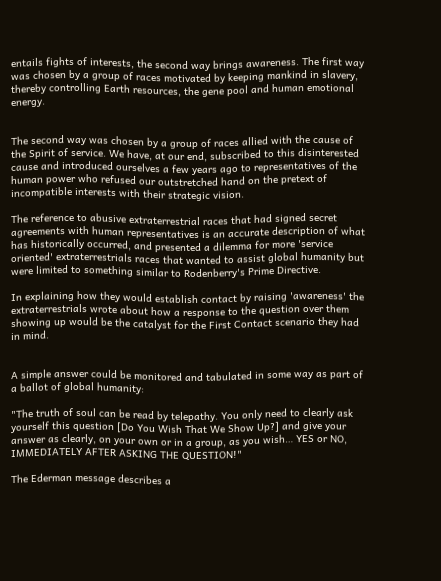entails fights of interests, the second way brings awareness. The first way was chosen by a group of races motivated by keeping mankind in slavery, thereby controlling Earth resources, the gene pool and human emotional energy.


The second way was chosen by a group of races allied with the cause of the Spirit of service. We have, at our end, subscribed to this disinterested cause and introduced ourselves a few years ago to representatives of the human power who refused our outstretched hand on the pretext of incompatible interests with their strategic vision.

The reference to abusive extraterrestrial races that had signed secret agreements with human representatives is an accurate description of what has historically occurred, and presented a dilemma for more 'service oriented' extraterrestrials races that wanted to assist global humanity but were limited to something similar to Rodenberry's Prime Directive.

In explaining how they would establish contact by raising 'awareness' the extraterrestrials wrote about how a response to the question over them showing up would be the catalyst for the First Contact scenario they had in mind.


A simple answer could be monitored and tabulated in some way as part of a ballot of global humanity:

"The truth of soul can be read by telepathy. You only need to clearly ask yourself this question [Do You Wish That We Show Up?] and give your answer as clearly, on your own or in a group, as you wish… YES or NO, IMMEDIATELY AFTER ASKING THE QUESTION!"

The Ederman message describes a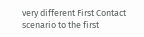very different First Contact scenario to the first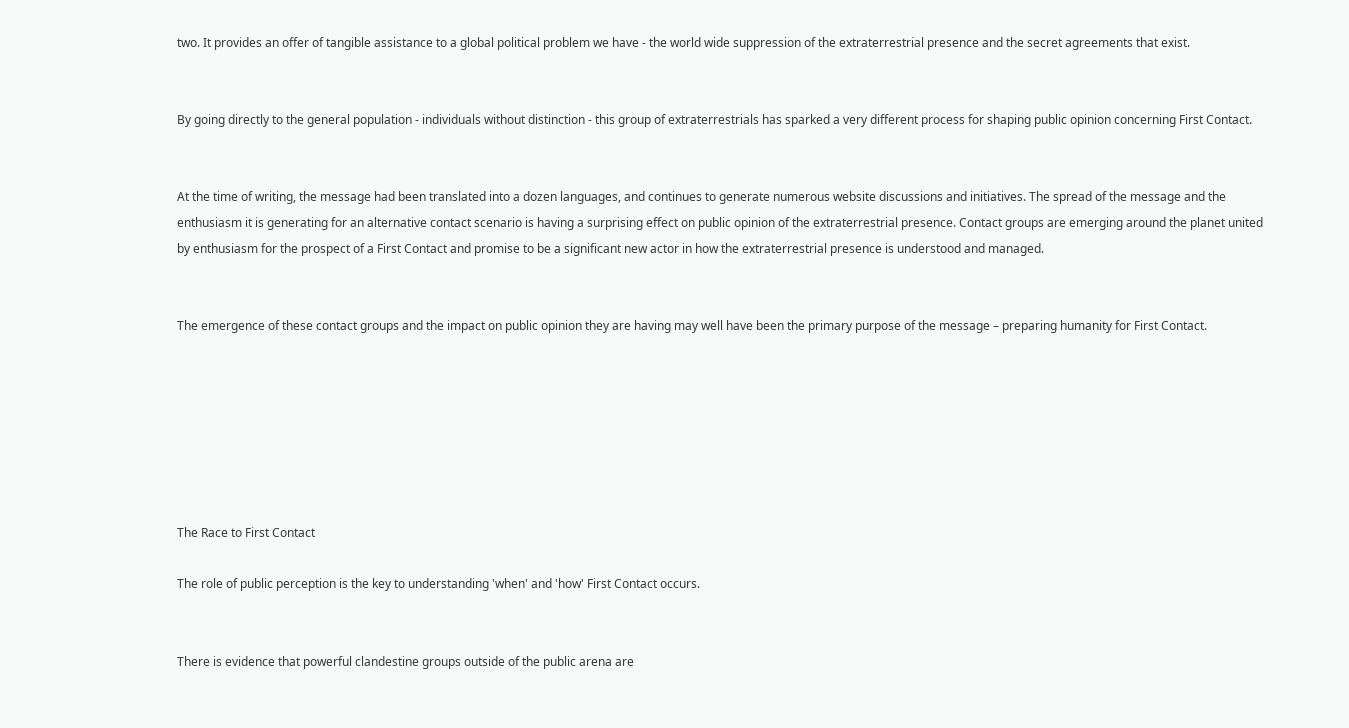two. It provides an offer of tangible assistance to a global political problem we have - the world wide suppression of the extraterrestrial presence and the secret agreements that exist.


By going directly to the general population - individuals without distinction - this group of extraterrestrials has sparked a very different process for shaping public opinion concerning First Contact.


At the time of writing, the message had been translated into a dozen languages, and continues to generate numerous website discussions and initiatives. The spread of the message and the enthusiasm it is generating for an alternative contact scenario is having a surprising effect on public opinion of the extraterrestrial presence. Contact groups are emerging around the planet united by enthusiasm for the prospect of a First Contact and promise to be a significant new actor in how the extraterrestrial presence is understood and managed.


The emergence of these contact groups and the impact on public opinion they are having may well have been the primary purpose of the message – preparing humanity for First Contact.







The Race to First Contact

The role of public perception is the key to understanding 'when' and 'how' First Contact occurs.


There is evidence that powerful clandestine groups outside of the public arena are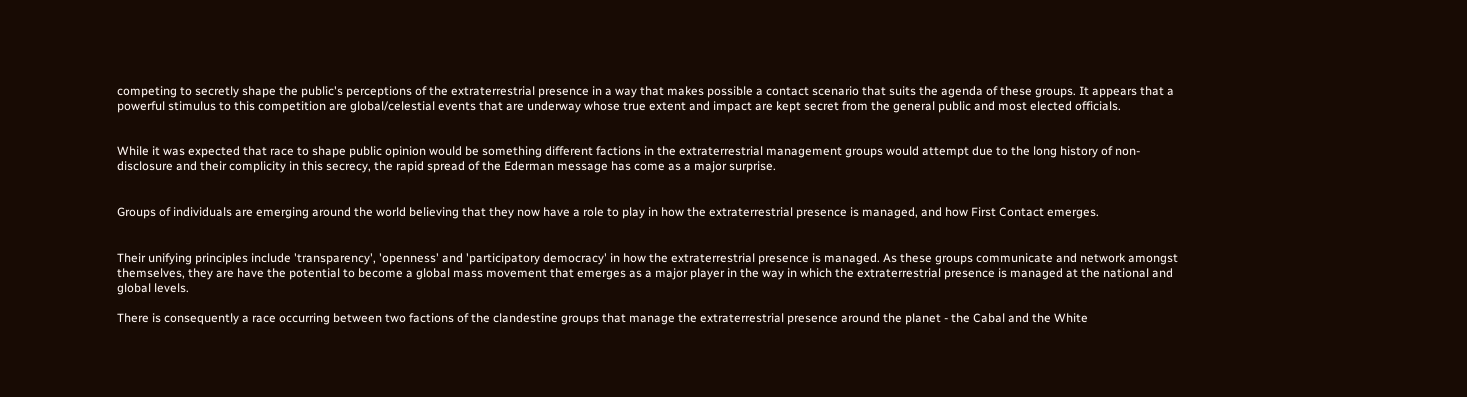competing to secretly shape the public's perceptions of the extraterrestrial presence in a way that makes possible a contact scenario that suits the agenda of these groups. It appears that a powerful stimulus to this competition are global/celestial events that are underway whose true extent and impact are kept secret from the general public and most elected officials.


While it was expected that race to shape public opinion would be something different factions in the extraterrestrial management groups would attempt due to the long history of non-disclosure and their complicity in this secrecy, the rapid spread of the Ederman message has come as a major surprise.


Groups of individuals are emerging around the world believing that they now have a role to play in how the extraterrestrial presence is managed, and how First Contact emerges.


Their unifying principles include 'transparency', 'openness' and 'participatory democracy' in how the extraterrestrial presence is managed. As these groups communicate and network amongst themselves, they are have the potential to become a global mass movement that emerges as a major player in the way in which the extraterrestrial presence is managed at the national and global levels.

There is consequently a race occurring between two factions of the clandestine groups that manage the extraterrestrial presence around the planet - the Cabal and the White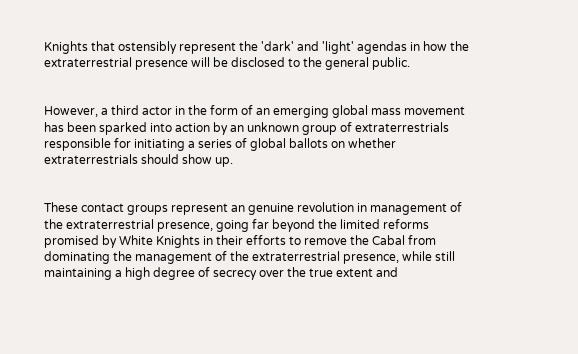Knights that ostensibly represent the 'dark' and 'light' agendas in how the extraterrestrial presence will be disclosed to the general public.


However, a third actor in the form of an emerging global mass movement has been sparked into action by an unknown group of extraterrestrials responsible for initiating a series of global ballots on whether extraterrestrials should show up.


These contact groups represent an genuine revolution in management of the extraterrestrial presence, going far beyond the limited reforms promised by White Knights in their efforts to remove the Cabal from dominating the management of the extraterrestrial presence, while still maintaining a high degree of secrecy over the true extent and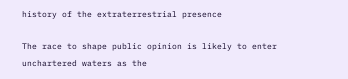history of the extraterrestrial presence

The race to shape public opinion is likely to enter unchartered waters as the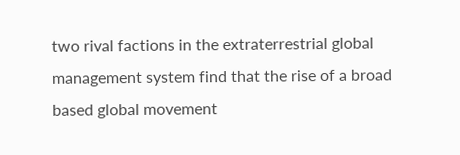two rival factions in the extraterrestrial global management system find that the rise of a broad based global movement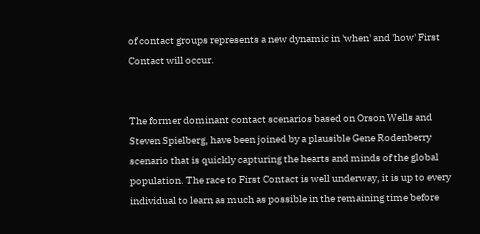of contact groups represents a new dynamic in 'when' and 'how' First Contact will occur.


The former dominant contact scenarios based on Orson Wells and Steven Spielberg, have been joined by a plausible Gene Rodenberry scenario that is quickly capturing the hearts and minds of the global population. The race to First Contact is well underway, it is up to every individual to learn as much as possible in the remaining time before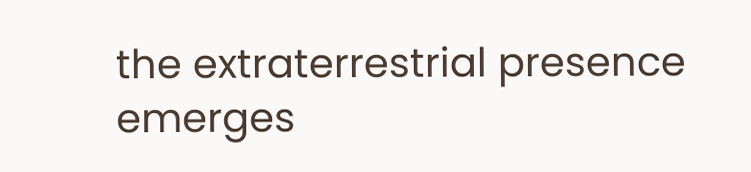the extraterrestrial presence emerges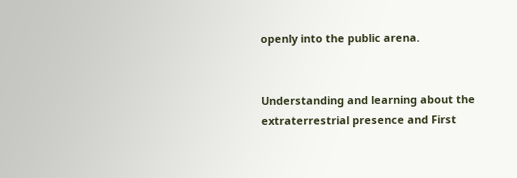openly into the public arena.


Understanding and learning about the extraterrestrial presence and First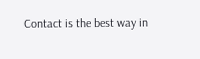Contact is the best way in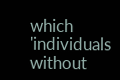which 'individuals without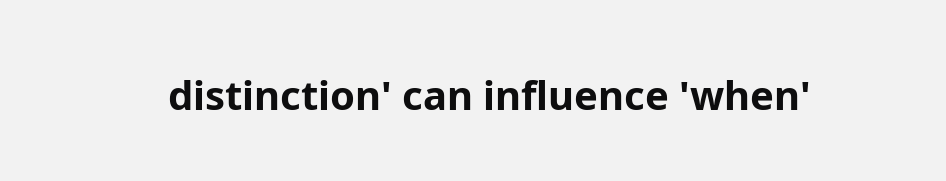distinction' can influence 'when'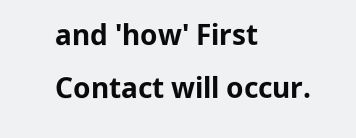and 'how' First Contact will occur.